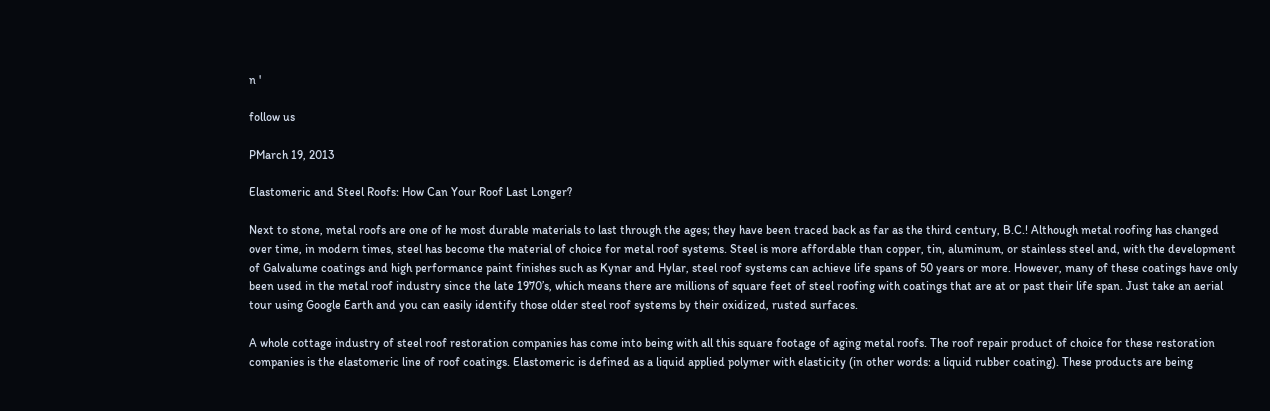n '

follow us

PMarch 19, 2013

Elastomeric and Steel Roofs: How Can Your Roof Last Longer?

Next to stone, metal roofs are one of he most durable materials to last through the ages; they have been traced back as far as the third century, B.C.! Although metal roofing has changed over time, in modern times, steel has become the material of choice for metal roof systems. Steel is more affordable than copper, tin, aluminum, or stainless steel and, with the development of Galvalume coatings and high performance paint finishes such as Kynar and Hylar, steel roof systems can achieve life spans of 50 years or more. However, many of these coatings have only been used in the metal roof industry since the late 1970’s, which means there are millions of square feet of steel roofing with coatings that are at or past their life span. Just take an aerial tour using Google Earth and you can easily identify those older steel roof systems by their oxidized, rusted surfaces.

A whole cottage industry of steel roof restoration companies has come into being with all this square footage of aging metal roofs. The roof repair product of choice for these restoration companies is the elastomeric line of roof coatings. Elastomeric is defined as a liquid applied polymer with elasticity (in other words: a liquid rubber coating). These products are being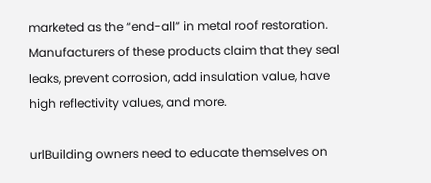marketed as the “end-all” in metal roof restoration. Manufacturers of these products claim that they seal leaks, prevent corrosion, add insulation value, have high reflectivity values, and more.

urlBuilding owners need to educate themselves on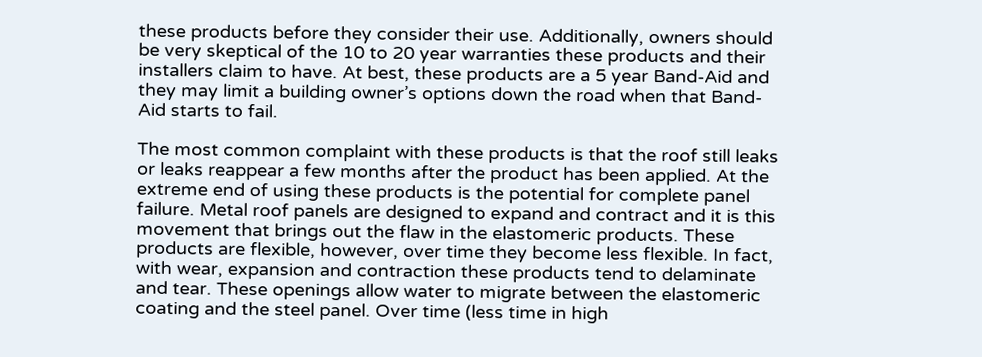these products before they consider their use. Additionally, owners should be very skeptical of the 10 to 20 year warranties these products and their installers claim to have. At best, these products are a 5 year Band-Aid and they may limit a building owner’s options down the road when that Band-Aid starts to fail.

The most common complaint with these products is that the roof still leaks or leaks reappear a few months after the product has been applied. At the extreme end of using these products is the potential for complete panel failure. Metal roof panels are designed to expand and contract and it is this movement that brings out the flaw in the elastomeric products. These products are flexible, however, over time they become less flexible. In fact, with wear, expansion and contraction these products tend to delaminate and tear. These openings allow water to migrate between the elastomeric coating and the steel panel. Over time (less time in high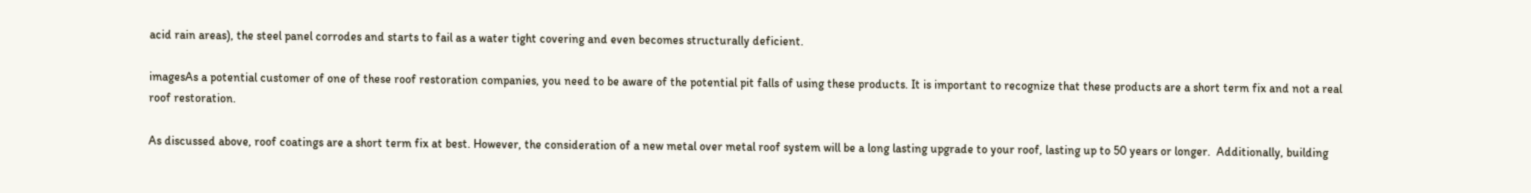acid rain areas), the steel panel corrodes and starts to fail as a water tight covering and even becomes structurally deficient.

imagesAs a potential customer of one of these roof restoration companies, you need to be aware of the potential pit falls of using these products. It is important to recognize that these products are a short term fix and not a real roof restoration.

As discussed above, roof coatings are a short term fix at best. However, the consideration of a new metal over metal roof system will be a long lasting upgrade to your roof, lasting up to 50 years or longer.  Additionally, building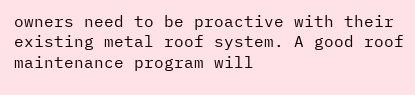owners need to be proactive with their existing metal roof system. A good roof maintenance program will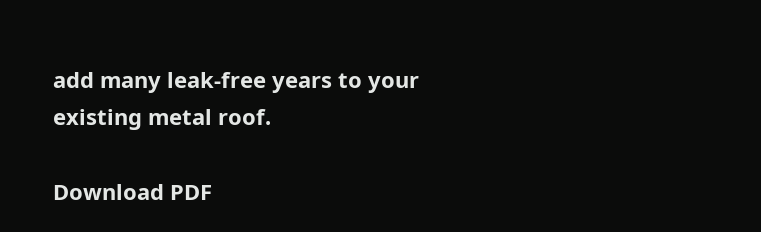add many leak-free years to your existing metal roof.

Download PDF